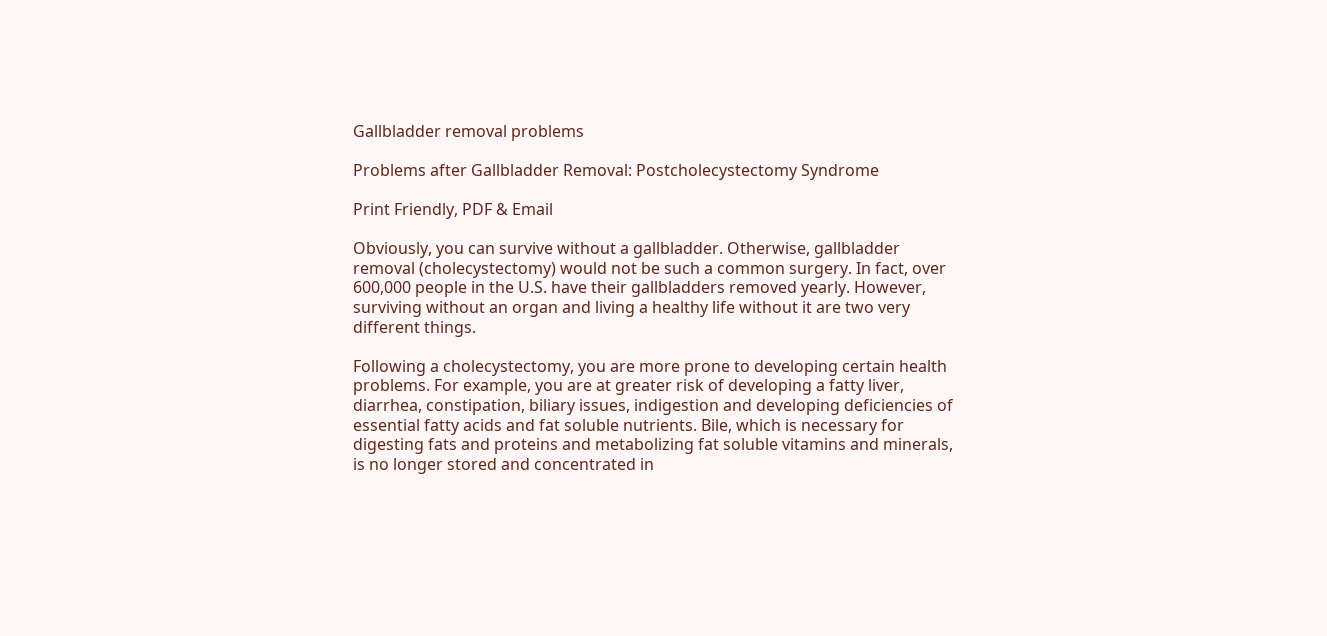Gallbladder removal problems

Problems after Gallbladder Removal: Postcholecystectomy Syndrome

Print Friendly, PDF & Email

Obviously, you can survive without a gallbladder. Otherwise, gallbladder removal (cholecystectomy) would not be such a common surgery. In fact, over 600,000 people in the U.S. have their gallbladders removed yearly. However, surviving without an organ and living a healthy life without it are two very different things.

Following a cholecystectomy, you are more prone to developing certain health problems. For example, you are at greater risk of developing a fatty liver, diarrhea, constipation, biliary issues, indigestion and developing deficiencies of essential fatty acids and fat soluble nutrients. Bile, which is necessary for digesting fats and proteins and metabolizing fat soluble vitamins and minerals, is no longer stored and concentrated in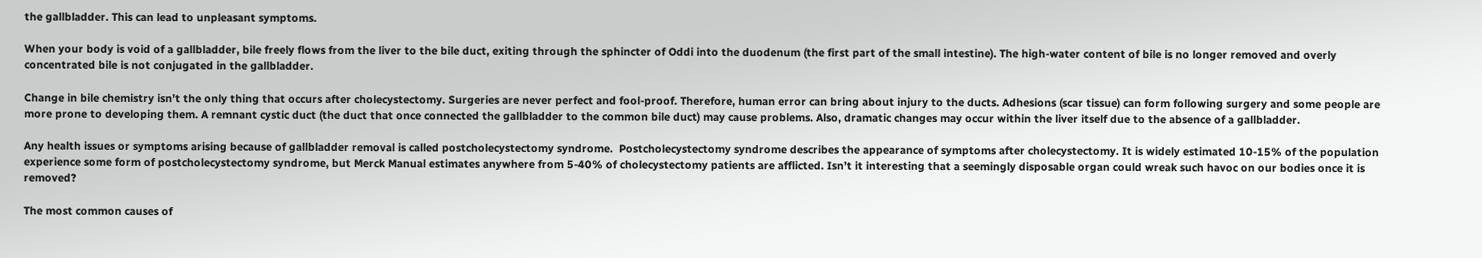the gallbladder. This can lead to unpleasant symptoms.

When your body is void of a gallbladder, bile freely flows from the liver to the bile duct, exiting through the sphincter of Oddi into the duodenum (the first part of the small intestine). The high-water content of bile is no longer removed and overly concentrated bile is not conjugated in the gallbladder.

Change in bile chemistry isn’t the only thing that occurs after cholecystectomy. Surgeries are never perfect and fool-proof. Therefore, human error can bring about injury to the ducts. Adhesions (scar tissue) can form following surgery and some people are more prone to developing them. A remnant cystic duct (the duct that once connected the gallbladder to the common bile duct) may cause problems. Also, dramatic changes may occur within the liver itself due to the absence of a gallbladder.

Any health issues or symptoms arising because of gallbladder removal is called postcholecystectomy syndrome.  Postcholecystectomy syndrome describes the appearance of symptoms after cholecystectomy. It is widely estimated 10-15% of the population experience some form of postcholecystectomy syndrome, but Merck Manual estimates anywhere from 5-40% of cholecystectomy patients are afflicted. Isn’t it interesting that a seemingly disposable organ could wreak such havoc on our bodies once it is removed?

The most common causes of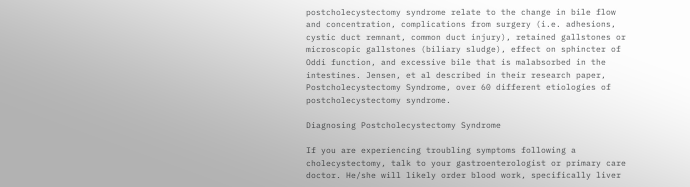postcholecystectomy syndrome relate to the change in bile flow and concentration, complications from surgery (i.e. adhesions, cystic duct remnant, common duct injury), retained gallstones or microscopic gallstones (biliary sludge), effect on sphincter of Oddi function, and excessive bile that is malabsorbed in the intestines. Jensen, et al described in their research paper, Postcholecystectomy Syndrome, over 60 different etiologies of postcholecystectomy syndrome.

Diagnosing Postcholecystectomy Syndrome

If you are experiencing troubling symptoms following a cholecystectomy, talk to your gastroenterologist or primary care doctor. He/she will likely order blood work, specifically liver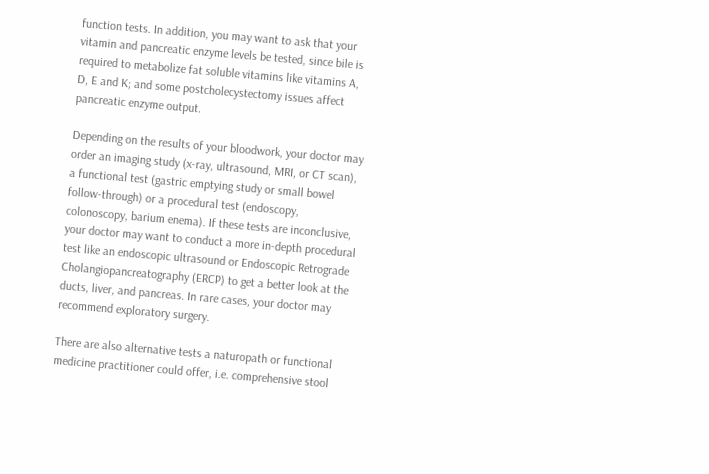function tests. In addition, you may want to ask that your vitamin and pancreatic enzyme levels be tested, since bile is required to metabolize fat soluble vitamins like vitamins A, D, E and K; and some postcholecystectomy issues affect pancreatic enzyme output.

Depending on the results of your bloodwork, your doctor may order an imaging study (x-ray, ultrasound, MRI, or CT scan), a functional test (gastric emptying study or small bowel follow-through) or a procedural test (endoscopy, colonoscopy, barium enema). If these tests are inconclusive, your doctor may want to conduct a more in-depth procedural test like an endoscopic ultrasound or Endoscopic Retrograde Cholangiopancreatography (ERCP) to get a better look at the ducts, liver, and pancreas. In rare cases, your doctor may recommend exploratory surgery.

There are also alternative tests a naturopath or functional medicine practitioner could offer, i.e. comprehensive stool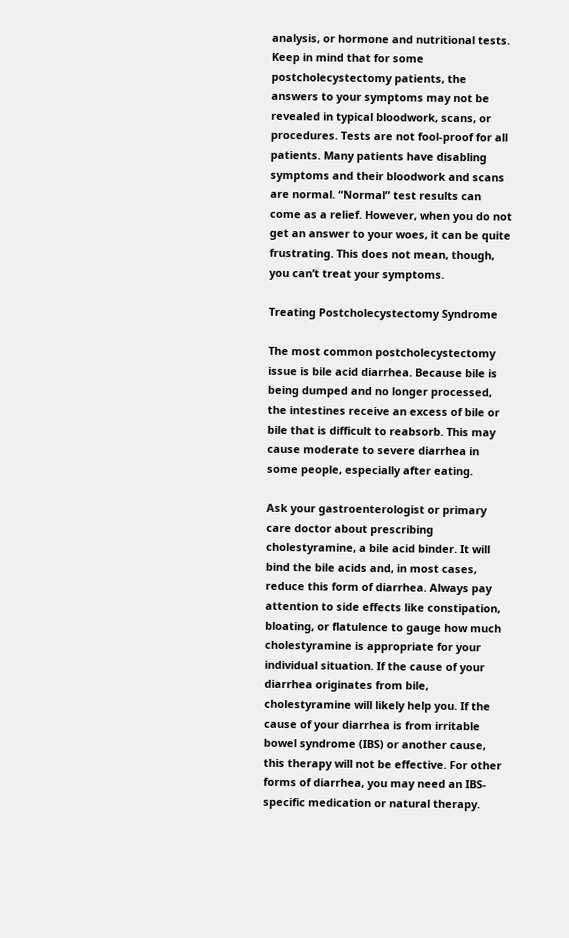analysis, or hormone and nutritional tests. Keep in mind that for some postcholecystectomy patients, the answers to your symptoms may not be revealed in typical bloodwork, scans, or procedures. Tests are not fool-proof for all patients. Many patients have disabling symptoms and their bloodwork and scans are normal. “Normal” test results can come as a relief. However, when you do not get an answer to your woes, it can be quite frustrating. This does not mean, though, you can’t treat your symptoms.

Treating Postcholecystectomy Syndrome

The most common postcholecystectomy issue is bile acid diarrhea. Because bile is being dumped and no longer processed, the intestines receive an excess of bile or bile that is difficult to reabsorb. This may cause moderate to severe diarrhea in some people, especially after eating.

Ask your gastroenterologist or primary care doctor about prescribing cholestyramine, a bile acid binder. It will bind the bile acids and, in most cases, reduce this form of diarrhea. Always pay attention to side effects like constipation, bloating, or flatulence to gauge how much cholestyramine is appropriate for your individual situation. If the cause of your diarrhea originates from bile, cholestyramine will likely help you. If the cause of your diarrhea is from irritable bowel syndrome (IBS) or another cause, this therapy will not be effective. For other forms of diarrhea, you may need an IBS-specific medication or natural therapy.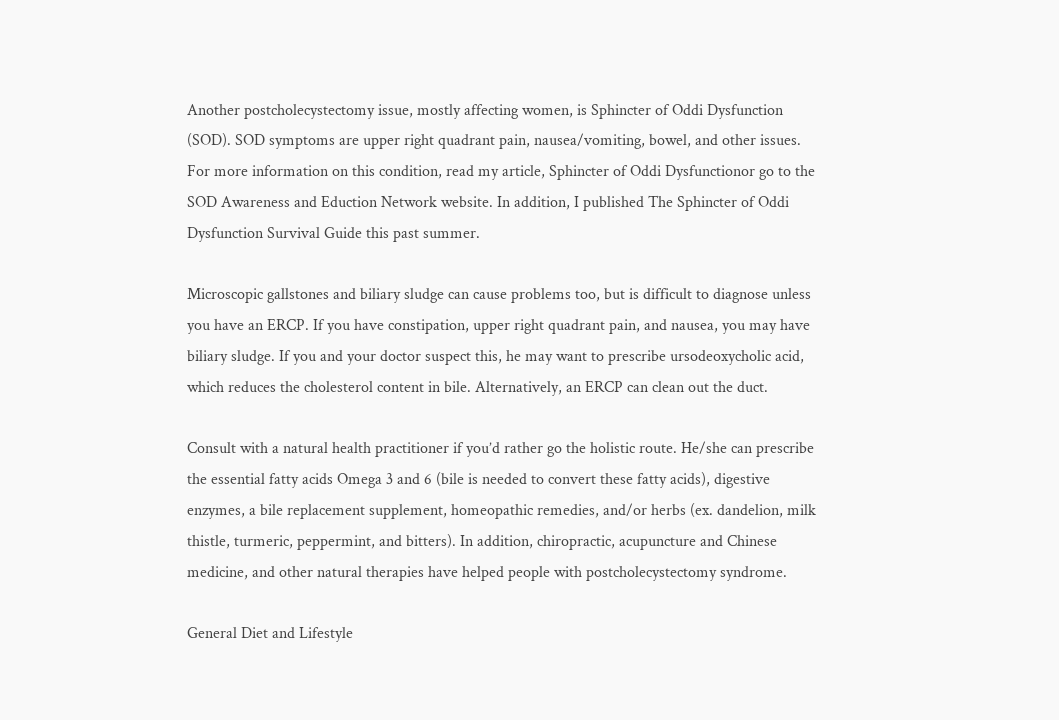Another postcholecystectomy issue, mostly affecting women, is Sphincter of Oddi Dysfunction (SOD). SOD symptoms are upper right quadrant pain, nausea/vomiting, bowel, and other issues. For more information on this condition, read my article, Sphincter of Oddi Dysfunctionor go to the SOD Awareness and Eduction Network website. In addition, I published The Sphincter of Oddi Dysfunction Survival Guide this past summer.

Microscopic gallstones and biliary sludge can cause problems too, but is difficult to diagnose unless you have an ERCP. If you have constipation, upper right quadrant pain, and nausea, you may have biliary sludge. If you and your doctor suspect this, he may want to prescribe ursodeoxycholic acid, which reduces the cholesterol content in bile. Alternatively, an ERCP can clean out the duct.

Consult with a natural health practitioner if you’d rather go the holistic route. He/she can prescribe the essential fatty acids Omega 3 and 6 (bile is needed to convert these fatty acids), digestive enzymes, a bile replacement supplement, homeopathic remedies, and/or herbs (ex. dandelion, milk thistle, turmeric, peppermint, and bitters). In addition, chiropractic, acupuncture and Chinese medicine, and other natural therapies have helped people with postcholecystectomy syndrome.

General Diet and Lifestyle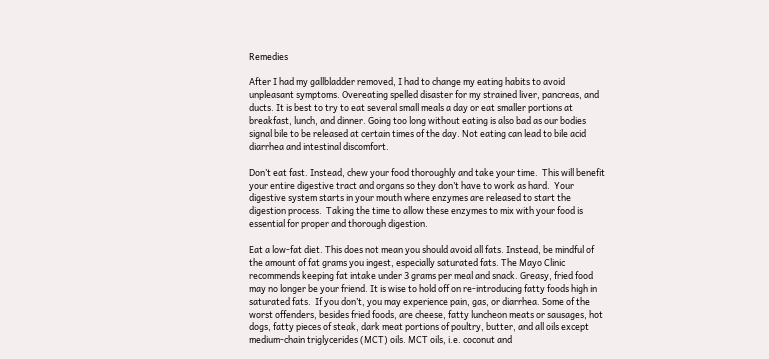Remedies

After I had my gallbladder removed, I had to change my eating habits to avoid unpleasant symptoms. Overeating spelled disaster for my strained liver, pancreas, and ducts. It is best to try to eat several small meals a day or eat smaller portions at breakfast, lunch, and dinner. Going too long without eating is also bad as our bodies signal bile to be released at certain times of the day. Not eating can lead to bile acid diarrhea and intestinal discomfort.

Don’t eat fast. Instead, chew your food thoroughly and take your time.  This will benefit your entire digestive tract and organs so they don’t have to work as hard.  Your digestive system starts in your mouth where enzymes are released to start the digestion process.  Taking the time to allow these enzymes to mix with your food is essential for proper and thorough digestion.

Eat a low-fat diet. This does not mean you should avoid all fats. Instead, be mindful of the amount of fat grams you ingest, especially saturated fats. The Mayo Clinic recommends keeping fat intake under 3 grams per meal and snack. Greasy, fried food may no longer be your friend. It is wise to hold off on re-introducing fatty foods high in saturated fats.  If you don’t, you may experience pain, gas, or diarrhea. Some of the worst offenders, besides fried foods, are cheese, fatty luncheon meats or sausages, hot dogs, fatty pieces of steak, dark meat portions of poultry, butter, and all oils except medium-chain triglycerides (MCT) oils. MCT oils, i.e. coconut and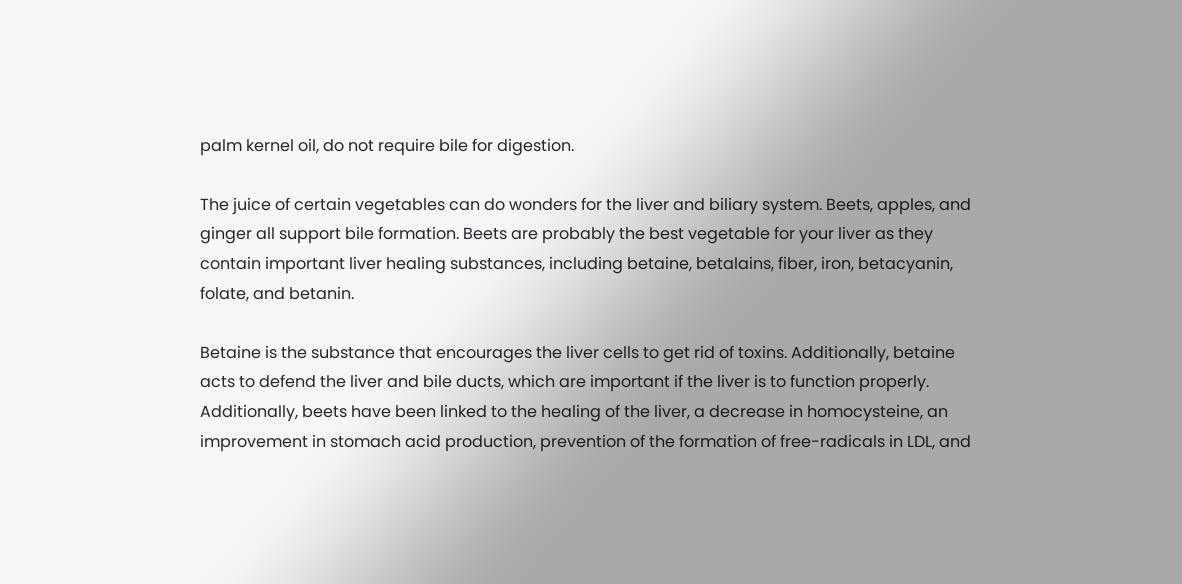palm kernel oil, do not require bile for digestion.

The juice of certain vegetables can do wonders for the liver and biliary system. Beets, apples, and ginger all support bile formation. Beets are probably the best vegetable for your liver as they contain important liver healing substances, including betaine, betalains, fiber, iron, betacyanin, folate, and betanin.

Betaine is the substance that encourages the liver cells to get rid of toxins. Additionally, betaine acts to defend the liver and bile ducts, which are important if the liver is to function properly. Additionally, beets have been linked to the healing of the liver, a decrease in homocysteine, an improvement in stomach acid production, prevention of the formation of free-radicals in LDL, and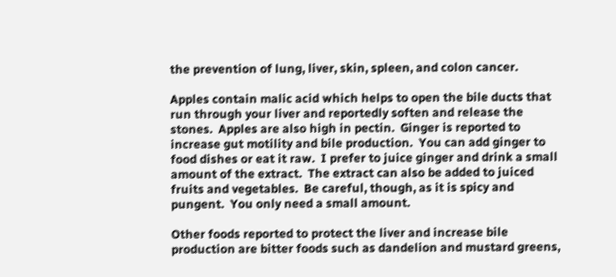the prevention of lung, liver, skin, spleen, and colon cancer.

Apples contain malic acid which helps to open the bile ducts that run through your liver and reportedly soften and release the stones.  Apples are also high in pectin.  Ginger is reported to increase gut motility and bile production.  You can add ginger to food dishes or eat it raw.  I prefer to juice ginger and drink a small amount of the extract.  The extract can also be added to juiced fruits and vegetables.  Be careful, though, as it is spicy and pungent.  You only need a small amount.

Other foods reported to protect the liver and increase bile production are bitter foods such as dandelion and mustard greens,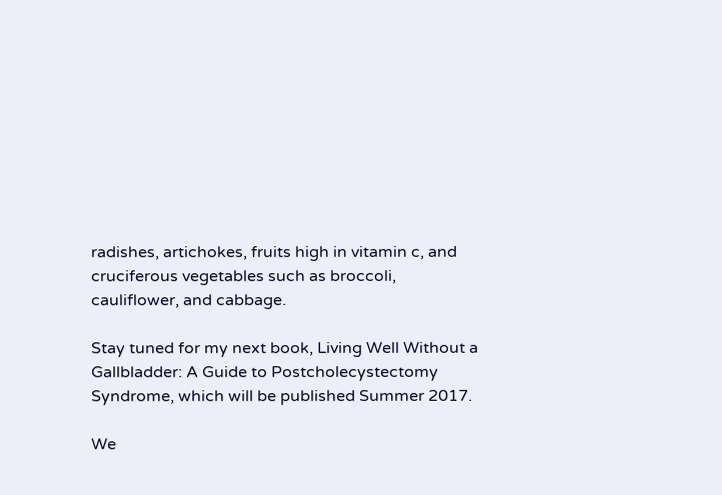radishes, artichokes, fruits high in vitamin c, and cruciferous vegetables such as broccoli, cauliflower, and cabbage.

Stay tuned for my next book, Living Well Without a Gallbladder: A Guide to Postcholecystectomy Syndrome, which will be published Summer 2017.

We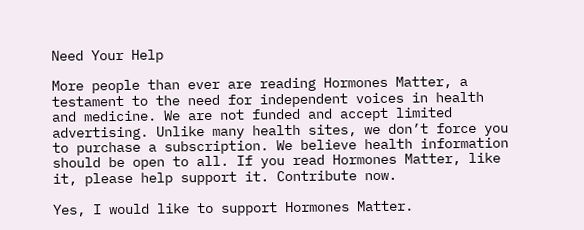Need Your Help

More people than ever are reading Hormones Matter, a testament to the need for independent voices in health and medicine. We are not funded and accept limited advertising. Unlike many health sites, we don’t force you to purchase a subscription. We believe health information should be open to all. If you read Hormones Matter, like it, please help support it. Contribute now.

Yes, I would like to support Hormones Matter.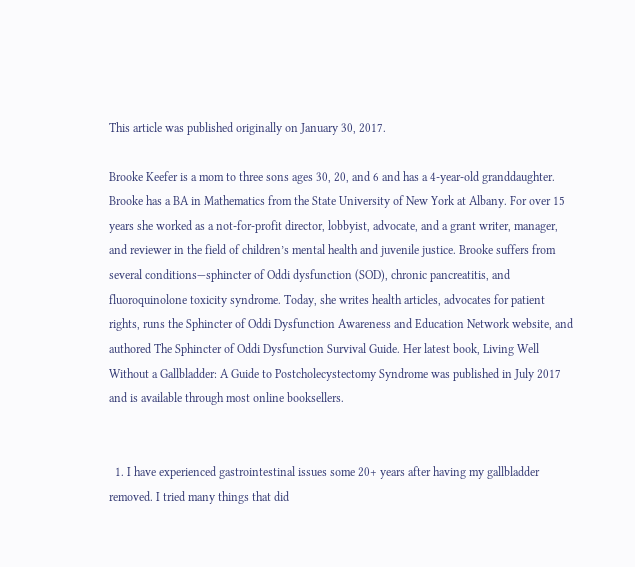This article was published originally on January 30, 2017.

Brooke Keefer is a mom to three sons ages 30, 20, and 6 and has a 4-year-old granddaughter. Brooke has a BA in Mathematics from the State University of New York at Albany. For over 15 years she worked as a not-for-profit director, lobbyist, advocate, and a grant writer, manager, and reviewer in the field of children’s mental health and juvenile justice. Brooke suffers from several conditions—sphincter of Oddi dysfunction (SOD), chronic pancreatitis, and fluoroquinolone toxicity syndrome. Today, she writes health articles, advocates for patient rights, runs the Sphincter of Oddi Dysfunction Awareness and Education Network website, and authored The Sphincter of Oddi Dysfunction Survival Guide. Her latest book, Living Well Without a Gallbladder: A Guide to Postcholecystectomy Syndrome was published in July 2017 and is available through most online booksellers.


  1. I have experienced gastrointestinal issues some 20+ years after having my gallbladder removed. I tried many things that did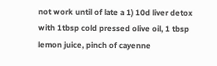not work until of late a 1) 10d liver detox with 1tbsp cold pressed olive oil, 1 tbsp lemon juice, pinch of cayenne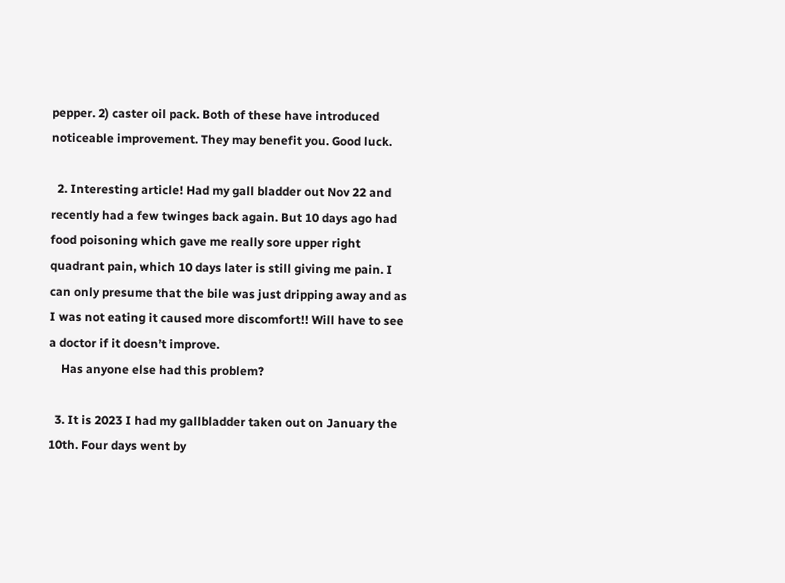pepper. 2) caster oil pack. Both of these have introduced noticeable improvement. They may benefit you. Good luck.

  2. Interesting article! Had my gall bladder out Nov 22 and recently had a few twinges back again. But 10 days ago had food poisoning which gave me really sore upper right quadrant pain, which 10 days later is still giving me pain. I can only presume that the bile was just dripping away and as I was not eating it caused more discomfort!! Will have to see a doctor if it doesn’t improve.
    Has anyone else had this problem?

  3. It is 2023 I had my gallbladder taken out on January the 10th. Four days went by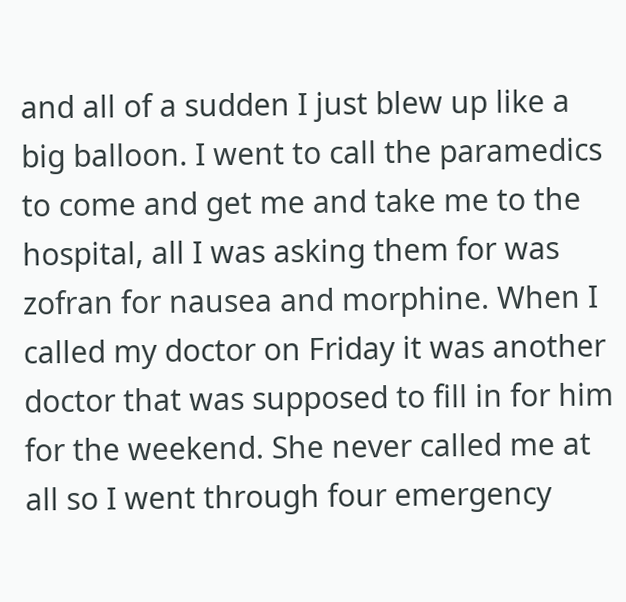and all of a sudden I just blew up like a big balloon. I went to call the paramedics to come and get me and take me to the hospital, all I was asking them for was zofran for nausea and morphine. When I called my doctor on Friday it was another doctor that was supposed to fill in for him for the weekend. She never called me at all so I went through four emergency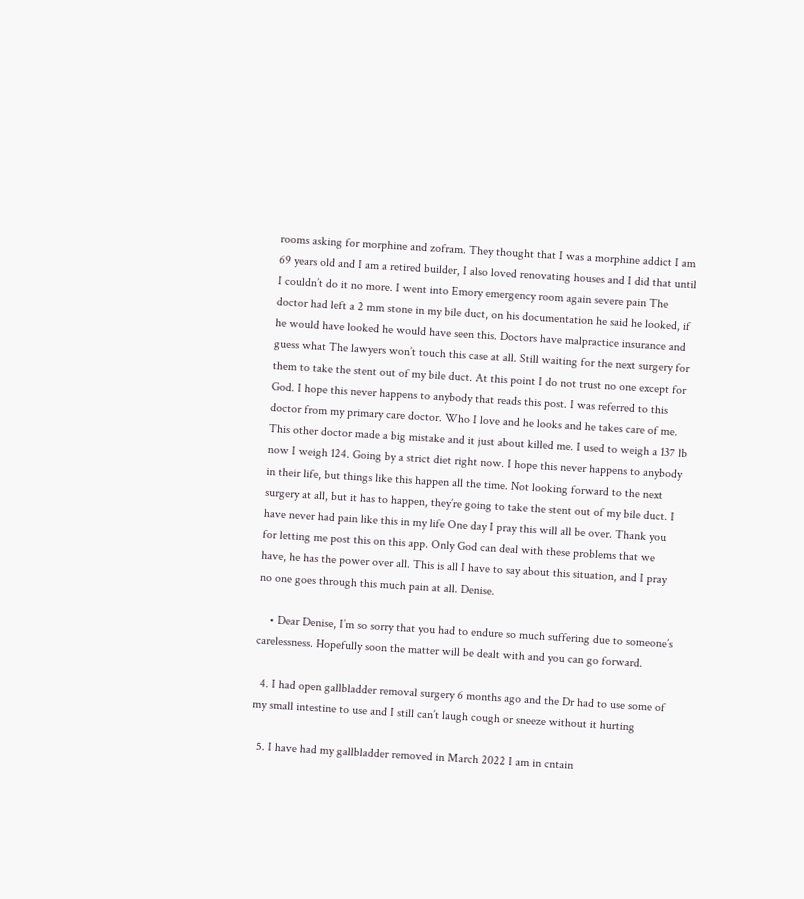rooms asking for morphine and zofram. They thought that I was a morphine addict I am 69 years old and I am a retired builder, I also loved renovating houses and I did that until I couldn’t do it no more. I went into Emory emergency room again severe pain The doctor had left a 2 mm stone in my bile duct, on his documentation he said he looked, if he would have looked he would have seen this. Doctors have malpractice insurance and guess what The lawyers won’t touch this case at all. Still waiting for the next surgery for them to take the stent out of my bile duct. At this point I do not trust no one except for God. I hope this never happens to anybody that reads this post. I was referred to this doctor from my primary care doctor. Who I love and he looks and he takes care of me. This other doctor made a big mistake and it just about killed me. I used to weigh a 137 lb now I weigh 124. Going by a strict diet right now. I hope this never happens to anybody in their life, but things like this happen all the time. Not looking forward to the next surgery at all, but it has to happen, they’re going to take the stent out of my bile duct. I have never had pain like this in my life One day I pray this will all be over. Thank you for letting me post this on this app. Only God can deal with these problems that we have, he has the power over all. This is all I have to say about this situation, and I pray no one goes through this much pain at all. Denise.

    • Dear Denise, I’m so sorry that you had to endure so much suffering due to someone’s carelessness. Hopefully soon the matter will be dealt with and you can go forward.

  4. I had open gallbladder removal surgery 6 months ago and the Dr had to use some of my small intestine to use and I still can’t laugh cough or sneeze without it hurting

  5. I have had my gallbladder removed in March 2022 I am in cntain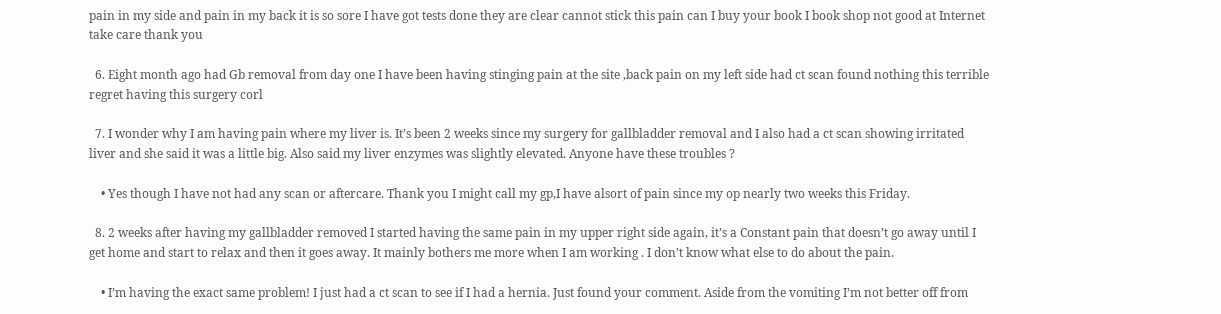pain in my side and pain in my back it is so sore I have got tests done they are clear cannot stick this pain can I buy your book I book shop not good at Internet take care thank you

  6. Eight month ago had Gb removal from day one I have been having stinging pain at the site ,back pain on my left side had ct scan found nothing this terrible regret having this surgery corl

  7. I wonder why I am having pain where my liver is. It’s been 2 weeks since my surgery for gallbladder removal and I also had a ct scan showing irritated liver and she said it was a little big. Also said my liver enzymes was slightly elevated. Anyone have these troubles ?

    • Yes though I have not had any scan or aftercare. Thank you I might call my gp,I have alsort of pain since my op nearly two weeks this Friday.

  8. 2 weeks after having my gallbladder removed I started having the same pain in my upper right side again, it’s a Constant pain that doesn’t go away until I get home and start to relax and then it goes away. It mainly bothers me more when I am working . I don’t know what else to do about the pain.

    • I’m having the exact same problem! I just had a ct scan to see if I had a hernia. Just found your comment. Aside from the vomiting I’m not better off from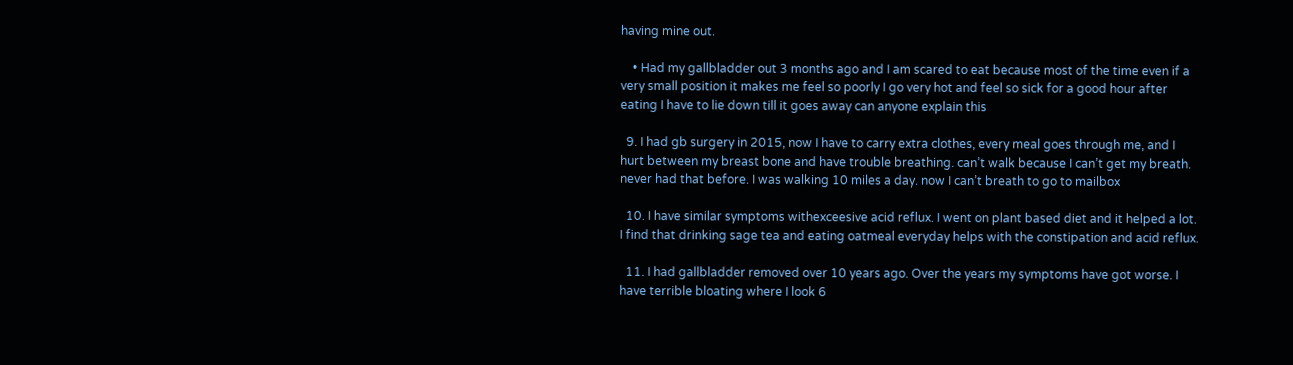having mine out.

    • Had my gallbladder out 3 months ago and I am scared to eat because most of the time even if a very small position it makes me feel so poorly I go very hot and feel so sick for a good hour after eating I have to lie down till it goes away can anyone explain this

  9. I had gb surgery in 2015, now I have to carry extra clothes, every meal goes through me, and I hurt between my breast bone and have trouble breathing. can’t walk because I can’t get my breath. never had that before. I was walking 10 miles a day. now I can’t breath to go to mailbox

  10. I have similar symptoms withexceesive acid reflux. I went on plant based diet and it helped a lot. I find that drinking sage tea and eating oatmeal everyday helps with the constipation and acid reflux.

  11. I had gallbladder removed over 10 years ago. Over the years my symptoms have got worse. I have terrible bloating where I look 6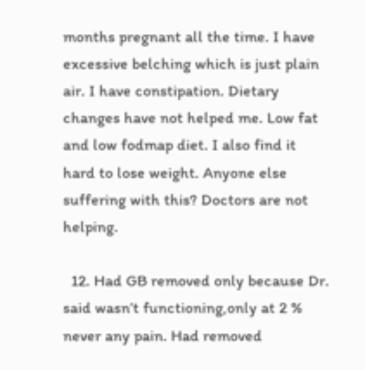months pregnant all the time. I have excessive belching which is just plain air. I have constipation. Dietary changes have not helped me. Low fat and low fodmap diet. I also find it hard to lose weight. Anyone else suffering with this? Doctors are not helping.

  12. Had GB removed only because Dr. said wasn’t functioning,only at 2 % never any pain. Had removed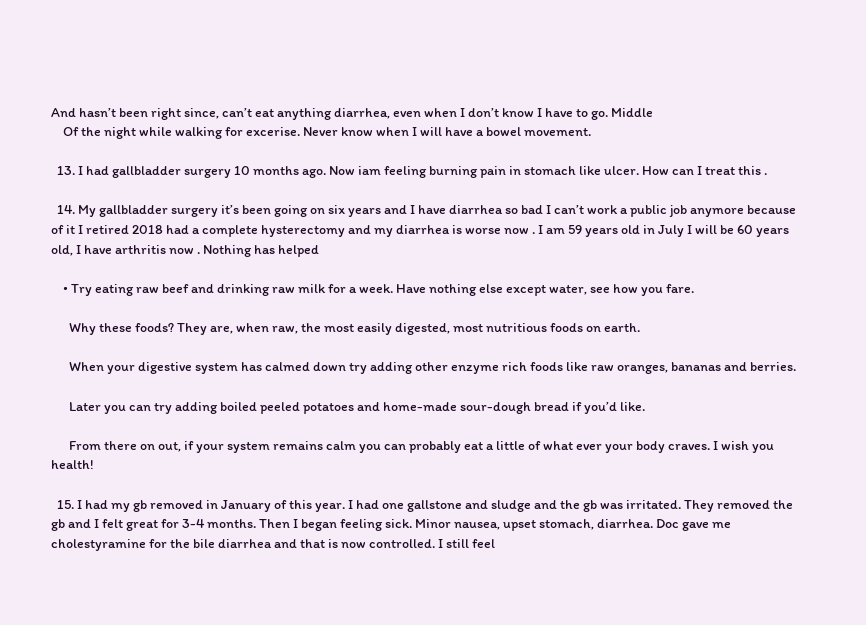And hasn’t been right since, can’t eat anything diarrhea, even when I don’t know I have to go. Middle
    Of the night while walking for excerise. Never know when I will have a bowel movement.

  13. I had gallbladder surgery 10 months ago. Now iam feeling burning pain in stomach like ulcer. How can I treat this .

  14. My gallbladder surgery it’s been going on six years and I have diarrhea so bad I can’t work a public job anymore because of it I retired 2018 had a complete hysterectomy and my diarrhea is worse now . I am 59 years old in July I will be 60 years old, I have arthritis now . Nothing has helped

    • Try eating raw beef and drinking raw milk for a week. Have nothing else except water, see how you fare.

      Why these foods? They are, when raw, the most easily digested, most nutritious foods on earth.

      When your digestive system has calmed down try adding other enzyme rich foods like raw oranges, bananas and berries.

      Later you can try adding boiled peeled potatoes and home-made sour-dough bread if you’d like.

      From there on out, if your system remains calm you can probably eat a little of what ever your body craves. I wish you health!

  15. I had my gb removed in January of this year. I had one gallstone and sludge and the gb was irritated. They removed the gb and I felt great for 3-4 months. Then I began feeling sick. Minor nausea, upset stomach, diarrhea. Doc gave me cholestyramine for the bile diarrhea and that is now controlled. I still feel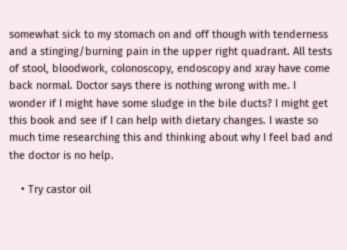somewhat sick to my stomach on and off though with tenderness and a stinging/burning pain in the upper right quadrant. All tests of stool, bloodwork, colonoscopy, endoscopy and xray have come back normal. Doctor says there is nothing wrong with me. I wonder if I might have some sludge in the bile ducts? I might get this book and see if I can help with dietary changes. I waste so much time researching this and thinking about why I feel bad and the doctor is no help.

    • Try castor oil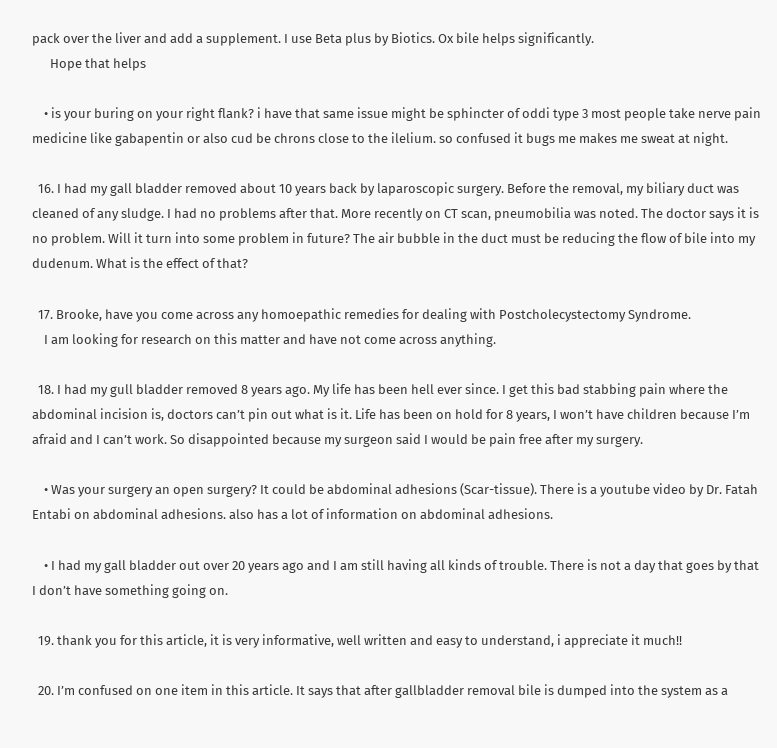pack over the liver and add a supplement. I use Beta plus by Biotics. Ox bile helps significantly.
      Hope that helps

    • is your buring on your right flank? i have that same issue might be sphincter of oddi type 3 most people take nerve pain medicine like gabapentin or also cud be chrons close to the ilelium. so confused it bugs me makes me sweat at night.

  16. I had my gall bladder removed about 10 years back by laparoscopic surgery. Before the removal, my biliary duct was cleaned of any sludge. I had no problems after that. More recently on CT scan, pneumobilia was noted. The doctor says it is no problem. Will it turn into some problem in future? The air bubble in the duct must be reducing the flow of bile into my dudenum. What is the effect of that?

  17. Brooke, have you come across any homoepathic remedies for dealing with Postcholecystectomy Syndrome.
    I am looking for research on this matter and have not come across anything.

  18. I had my gull bladder removed 8 years ago. My life has been hell ever since. I get this bad stabbing pain where the abdominal incision is, doctors can’t pin out what is it. Life has been on hold for 8 years, I won’t have children because I’m afraid and I can’t work. So disappointed because my surgeon said I would be pain free after my surgery.

    • Was your surgery an open surgery? It could be abdominal adhesions (Scar-tissue). There is a youtube video by Dr. Fatah Entabi on abdominal adhesions. also has a lot of information on abdominal adhesions.

    • I had my gall bladder out over 20 years ago and I am still having all kinds of trouble. There is not a day that goes by that I don’t have something going on.

  19. thank you for this article, it is very informative, well written and easy to understand, i appreciate it much!!

  20. I’m confused on one item in this article. It says that after gallbladder removal bile is dumped into the system as a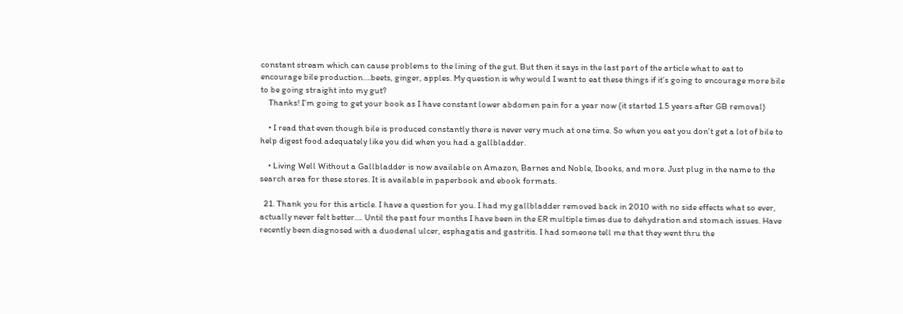constant stream which can cause problems to the lining of the gut. But then it says in the last part of the article what to eat to encourage bile production….beets, ginger, apples. My question is why would I want to eat these things if it’s going to encourage more bile to be going straight into my gut?
    Thanks! I’m going to get your book as I have constant lower abdomen pain for a year now (it started 1.5 years after GB removal)

    • I read that even though bile is produced constantly there is never very much at one time. So when you eat you don’t get a lot of bile to help digest food adequately like you did when you had a gallbladder.

    • Living Well Without a Gallbladder is now available on Amazon, Barnes and Noble, Ibooks, and more. Just plug in the name to the search area for these stores. It is available in paperbook and ebook formats.

  21. Thank you for this article. I have a question for you. I had my gallbladder removed back in 2010 with no side effects what so ever, actually never felt better…. Until the past four months I have been in the ER multiple times due to dehydration and stomach issues. Have recently been diagnosed with a duodenal ulcer, esphagatis and gastritis. I had someone tell me that they went thru the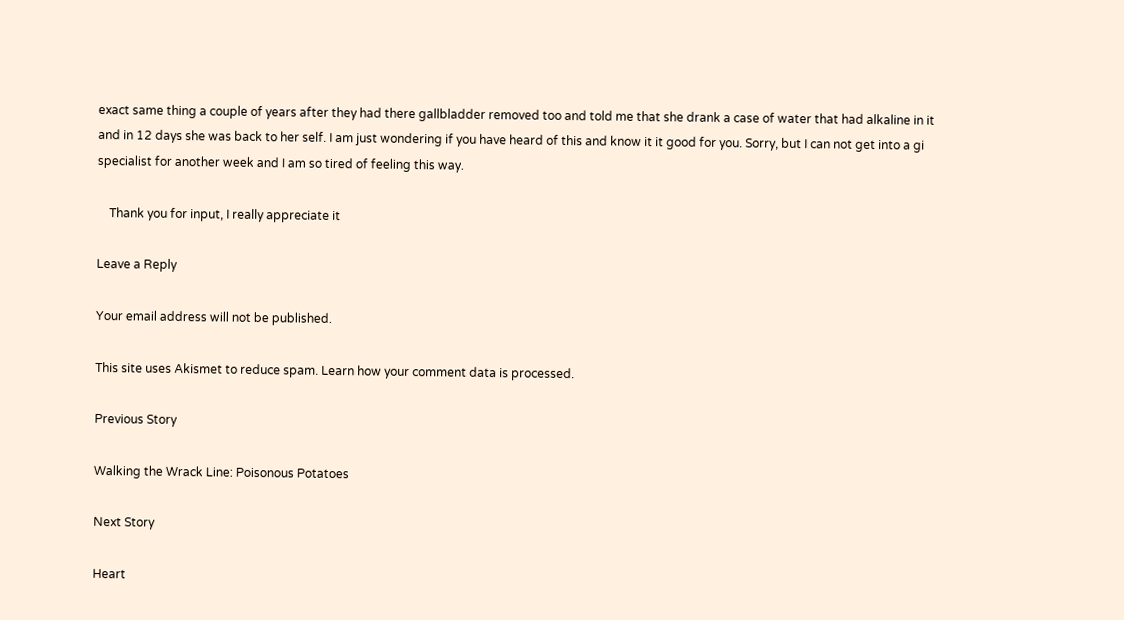exact same thing a couple of years after they had there gallbladder removed too and told me that she drank a case of water that had alkaline in it and in 12 days she was back to her self. I am just wondering if you have heard of this and know it it good for you. Sorry, but I can not get into a gi specialist for another week and I am so tired of feeling this way.

    Thank you for input, I really appreciate it

Leave a Reply

Your email address will not be published.

This site uses Akismet to reduce spam. Learn how your comment data is processed.

Previous Story

Walking the Wrack Line: Poisonous Potatoes

Next Story

Heart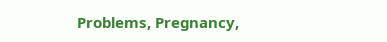Problems, Pregnancy,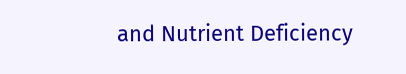and Nutrient Deficiency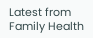Latest from Family Health